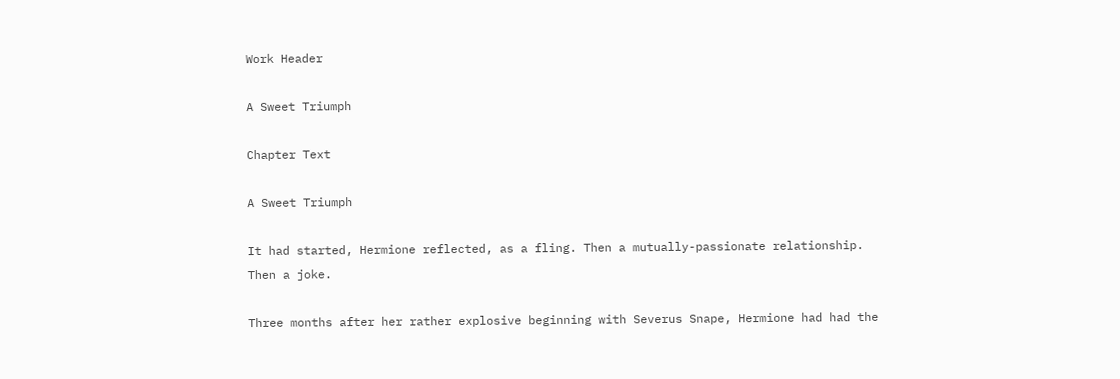Work Header

A Sweet Triumph

Chapter Text

A Sweet Triumph

It had started, Hermione reflected, as a fling. Then a mutually-passionate relationship. Then a joke.

Three months after her rather explosive beginning with Severus Snape, Hermione had had the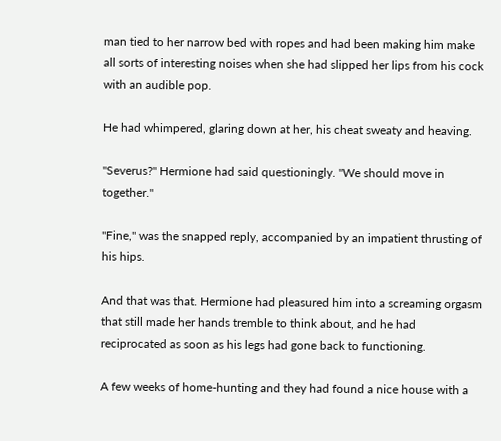man tied to her narrow bed with ropes and had been making him make all sorts of interesting noises when she had slipped her lips from his cock with an audible pop.

He had whimpered, glaring down at her, his cheat sweaty and heaving.

"Severus?" Hermione had said questioningly. "We should move in together."

"Fine," was the snapped reply, accompanied by an impatient thrusting of his hips.

And that was that. Hermione had pleasured him into a screaming orgasm that still made her hands tremble to think about, and he had reciprocated as soon as his legs had gone back to functioning.

A few weeks of home-hunting and they had found a nice house with a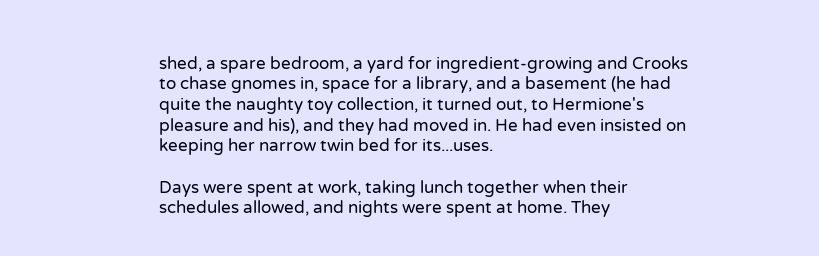shed, a spare bedroom, a yard for ingredient-growing and Crooks to chase gnomes in, space for a library, and a basement (he had quite the naughty toy collection, it turned out, to Hermione's pleasure and his), and they had moved in. He had even insisted on keeping her narrow twin bed for its...uses.

Days were spent at work, taking lunch together when their schedules allowed, and nights were spent at home. They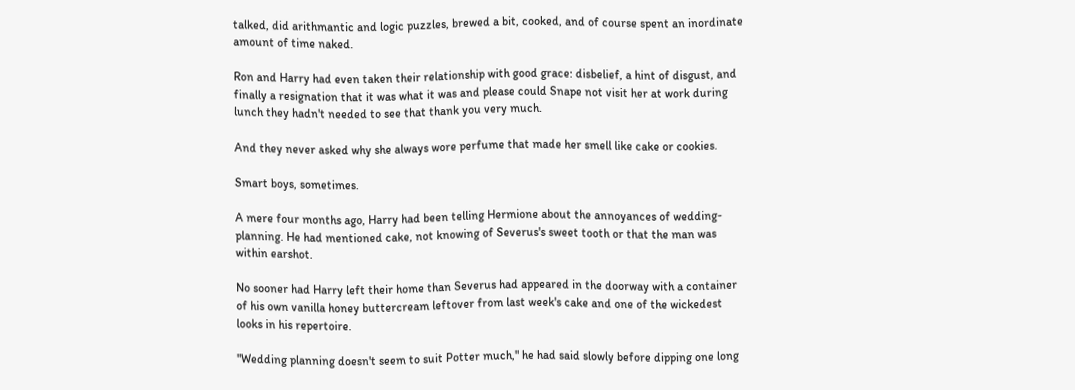talked, did arithmantic and logic puzzles, brewed a bit, cooked, and of course spent an inordinate amount of time naked.

Ron and Harry had even taken their relationship with good grace: disbelief, a hint of disgust, and finally a resignation that it was what it was and please could Snape not visit her at work during lunch they hadn't needed to see that thank you very much.

And they never asked why she always wore perfume that made her smell like cake or cookies.

Smart boys, sometimes.

A mere four months ago, Harry had been telling Hermione about the annoyances of wedding-planning. He had mentioned cake, not knowing of Severus's sweet tooth or that the man was within earshot.

No sooner had Harry left their home than Severus had appeared in the doorway with a container of his own vanilla honey buttercream leftover from last week's cake and one of the wickedest looks in his repertoire.

"Wedding planning doesn't seem to suit Potter much," he had said slowly before dipping one long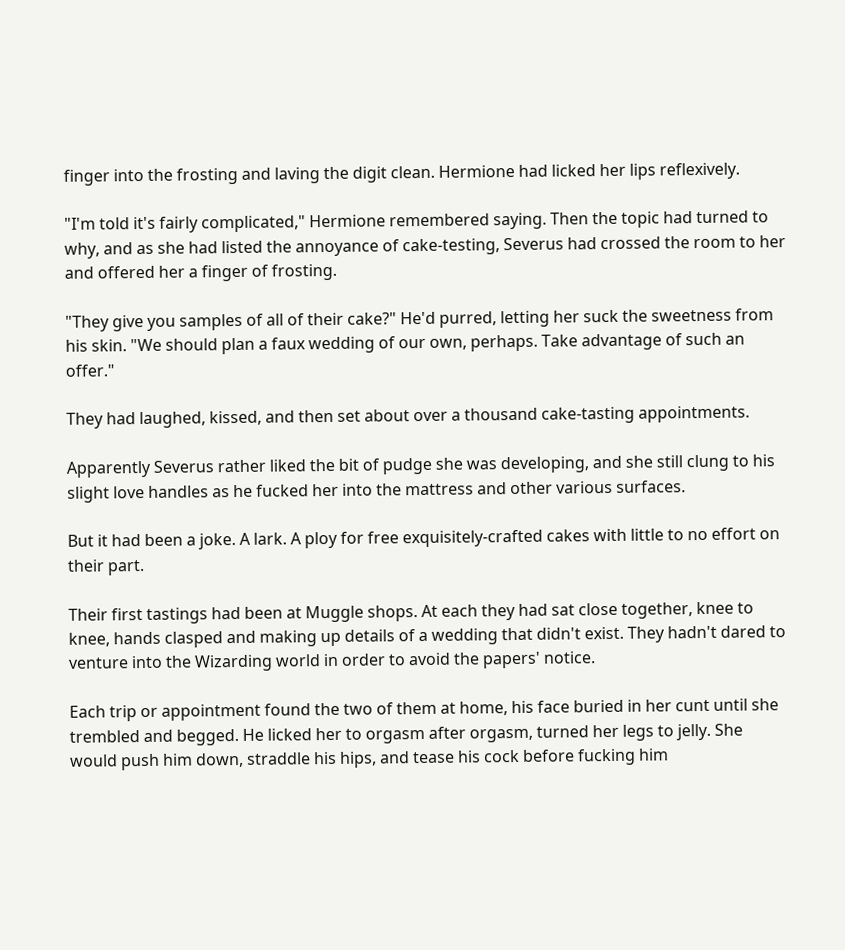finger into the frosting and laving the digit clean. Hermione had licked her lips reflexively.

"I'm told it's fairly complicated," Hermione remembered saying. Then the topic had turned to why, and as she had listed the annoyance of cake-testing, Severus had crossed the room to her and offered her a finger of frosting.

"They give you samples of all of their cake?" He'd purred, letting her suck the sweetness from his skin. "We should plan a faux wedding of our own, perhaps. Take advantage of such an offer."

They had laughed, kissed, and then set about over a thousand cake-tasting appointments.

Apparently Severus rather liked the bit of pudge she was developing, and she still clung to his slight love handles as he fucked her into the mattress and other various surfaces.

But it had been a joke. A lark. A ploy for free exquisitely-crafted cakes with little to no effort on their part.

Their first tastings had been at Muggle shops. At each they had sat close together, knee to knee, hands clasped and making up details of a wedding that didn't exist. They hadn't dared to venture into the Wizarding world in order to avoid the papers' notice.

Each trip or appointment found the two of them at home, his face buried in her cunt until she trembled and begged. He licked her to orgasm after orgasm, turned her legs to jelly. She would push him down, straddle his hips, and tease his cock before fucking him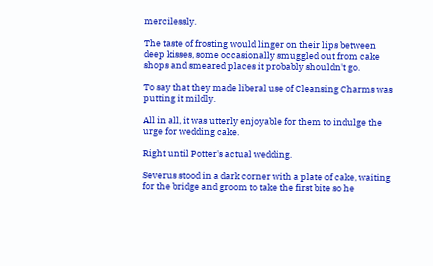mercilessly.

The taste of frosting would linger on their lips between deep kisses, some occasionally smuggled out from cake shops and smeared places it probably shouldn't go.

To say that they made liberal use of Cleansing Charms was putting it mildly.

All in all, it was utterly enjoyable for them to indulge the urge for wedding cake.

Right until Potter's actual wedding.

Severus stood in a dark corner with a plate of cake, waiting for the bridge and groom to take the first bite so he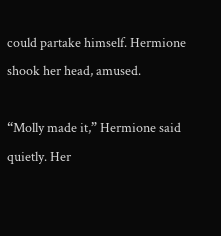could partake himself. Hermione shook her head, amused.

“Molly made it,” Hermione said quietly. Her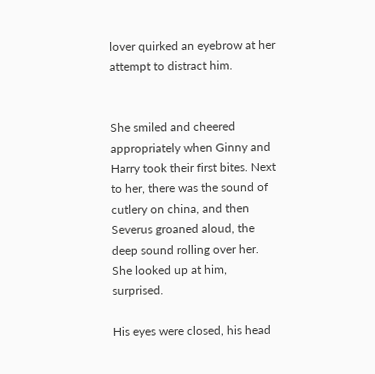lover quirked an eyebrow at her attempt to distract him.


She smiled and cheered appropriately when Ginny and Harry took their first bites. Next to her, there was the sound of cutlery on china, and then Severus groaned aloud, the deep sound rolling over her. She looked up at him, surprised.

His eyes were closed, his head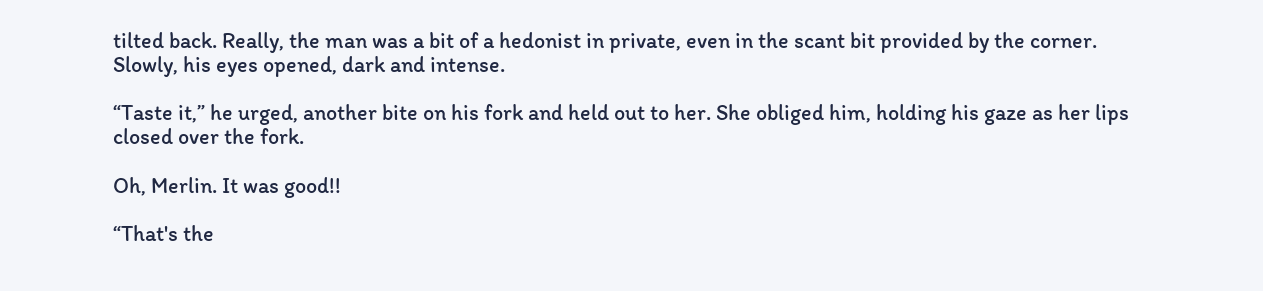tilted back. Really, the man was a bit of a hedonist in private, even in the scant bit provided by the corner. Slowly, his eyes opened, dark and intense.

“Taste it,” he urged, another bite on his fork and held out to her. She obliged him, holding his gaze as her lips closed over the fork.

Oh, Merlin. It was good!!

“That's the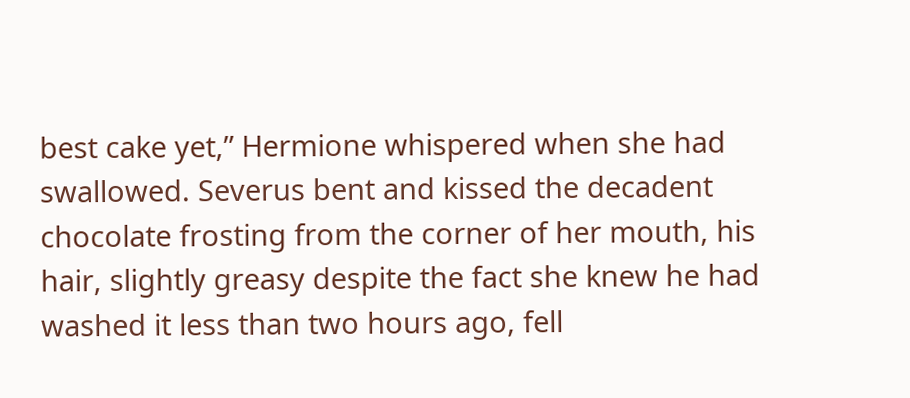best cake yet,” Hermione whispered when she had swallowed. Severus bent and kissed the decadent chocolate frosting from the corner of her mouth, his hair, slightly greasy despite the fact she knew he had washed it less than two hours ago, fell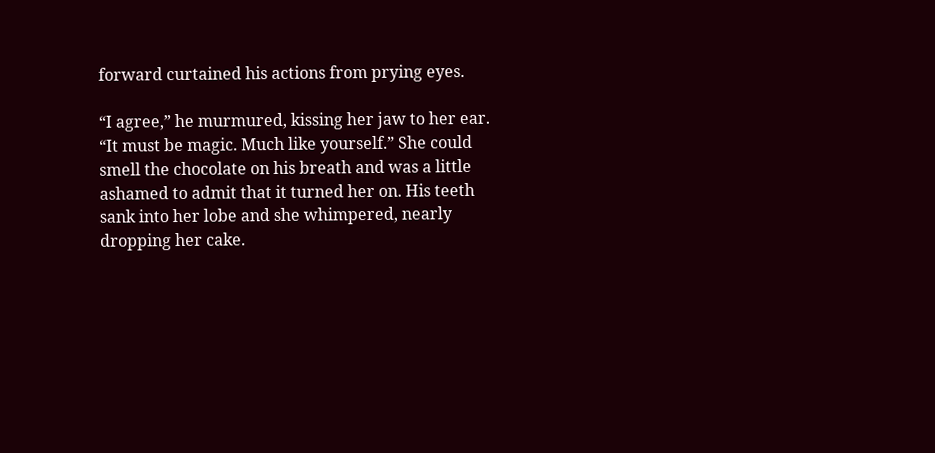forward curtained his actions from prying eyes.

“I agree,” he murmured, kissing her jaw to her ear. “It must be magic. Much like yourself.” She could smell the chocolate on his breath and was a little ashamed to admit that it turned her on. His teeth sank into her lobe and she whimpered, nearly dropping her cake.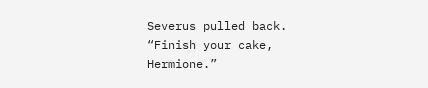Severus pulled back. “Finish your cake, Hermione.”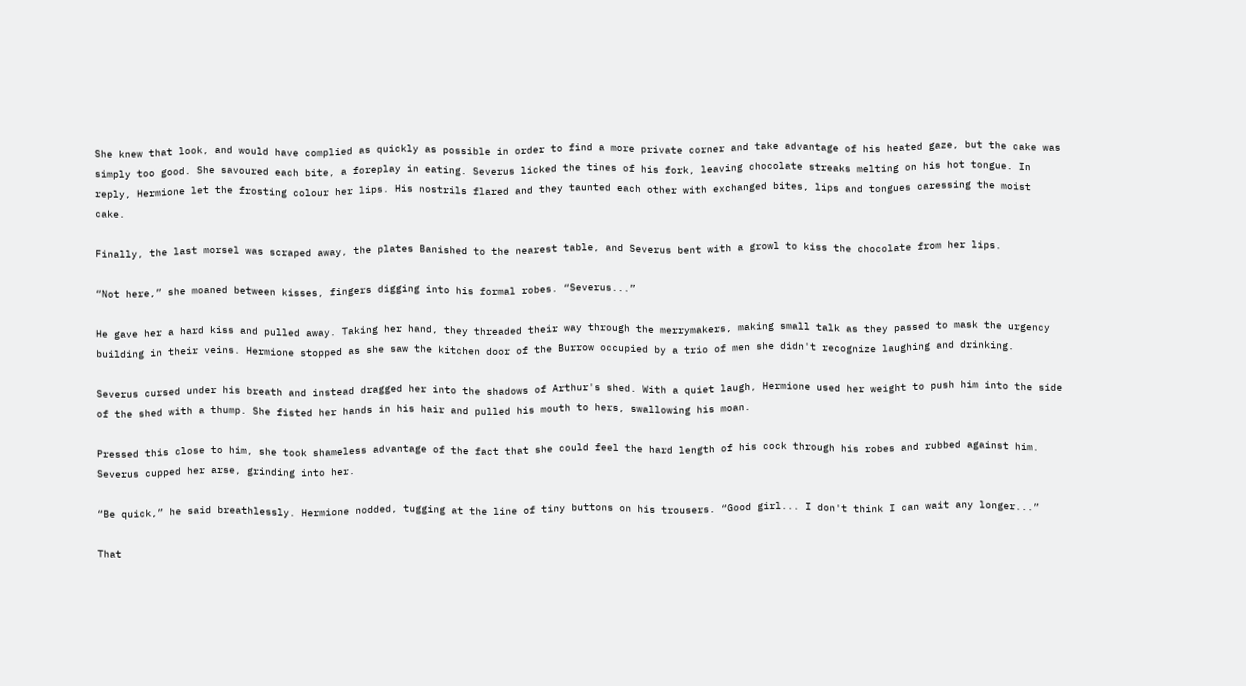She knew that look, and would have complied as quickly as possible in order to find a more private corner and take advantage of his heated gaze, but the cake was simply too good. She savoured each bite, a foreplay in eating. Severus licked the tines of his fork, leaving chocolate streaks melting on his hot tongue. In reply, Hermione let the frosting colour her lips. His nostrils flared and they taunted each other with exchanged bites, lips and tongues caressing the moist cake.

Finally, the last morsel was scraped away, the plates Banished to the nearest table, and Severus bent with a growl to kiss the chocolate from her lips.

“Not here,” she moaned between kisses, fingers digging into his formal robes. “Severus...”

He gave her a hard kiss and pulled away. Taking her hand, they threaded their way through the merrymakers, making small talk as they passed to mask the urgency building in their veins. Hermione stopped as she saw the kitchen door of the Burrow occupied by a trio of men she didn't recognize laughing and drinking.

Severus cursed under his breath and instead dragged her into the shadows of Arthur's shed. With a quiet laugh, Hermione used her weight to push him into the side of the shed with a thump. She fisted her hands in his hair and pulled his mouth to hers, swallowing his moan.

Pressed this close to him, she took shameless advantage of the fact that she could feel the hard length of his cock through his robes and rubbed against him. Severus cupped her arse, grinding into her.

“Be quick,” he said breathlessly. Hermione nodded, tugging at the line of tiny buttons on his trousers. “Good girl... I don't think I can wait any longer...”

That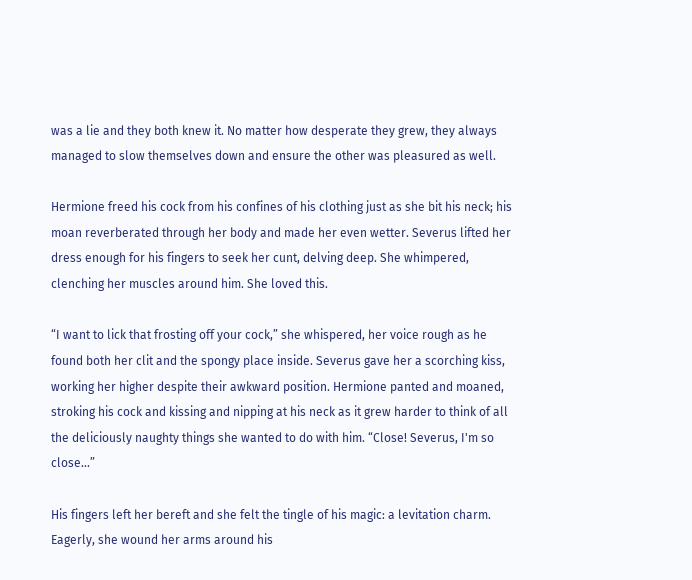was a lie and they both knew it. No matter how desperate they grew, they always managed to slow themselves down and ensure the other was pleasured as well.

Hermione freed his cock from his confines of his clothing just as she bit his neck; his moan reverberated through her body and made her even wetter. Severus lifted her dress enough for his fingers to seek her cunt, delving deep. She whimpered, clenching her muscles around him. She loved this.

“I want to lick that frosting off your cock,” she whispered, her voice rough as he found both her clit and the spongy place inside. Severus gave her a scorching kiss, working her higher despite their awkward position. Hermione panted and moaned, stroking his cock and kissing and nipping at his neck as it grew harder to think of all the deliciously naughty things she wanted to do with him. “Close! Severus, I'm so close...”

His fingers left her bereft and she felt the tingle of his magic: a levitation charm. Eagerly, she wound her arms around his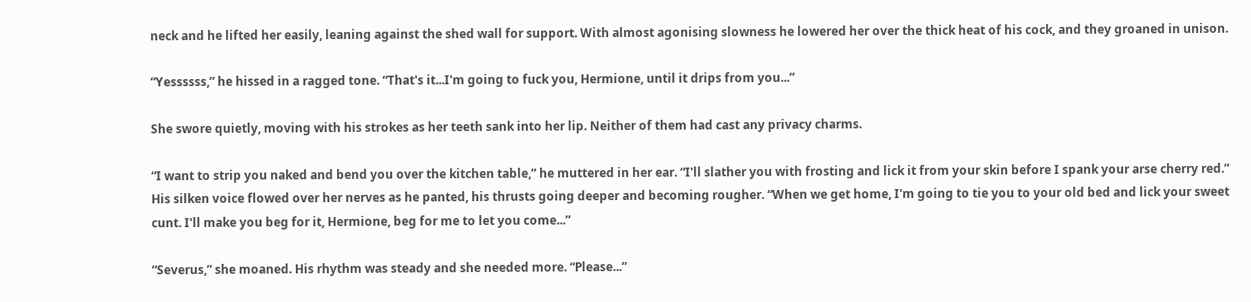neck and he lifted her easily, leaning against the shed wall for support. With almost agonising slowness he lowered her over the thick heat of his cock, and they groaned in unison.

“Yessssss,” he hissed in a ragged tone. “That's it...I'm going to fuck you, Hermione, until it drips from you...”

She swore quietly, moving with his strokes as her teeth sank into her lip. Neither of them had cast any privacy charms.

“I want to strip you naked and bend you over the kitchen table,” he muttered in her ear. “I'll slather you with frosting and lick it from your skin before I spank your arse cherry red.” His silken voice flowed over her nerves as he panted, his thrusts going deeper and becoming rougher. “When we get home, I'm going to tie you to your old bed and lick your sweet cunt. I'll make you beg for it, Hermione, beg for me to let you come...”

“Severus,” she moaned. His rhythm was steady and she needed more. “Please...”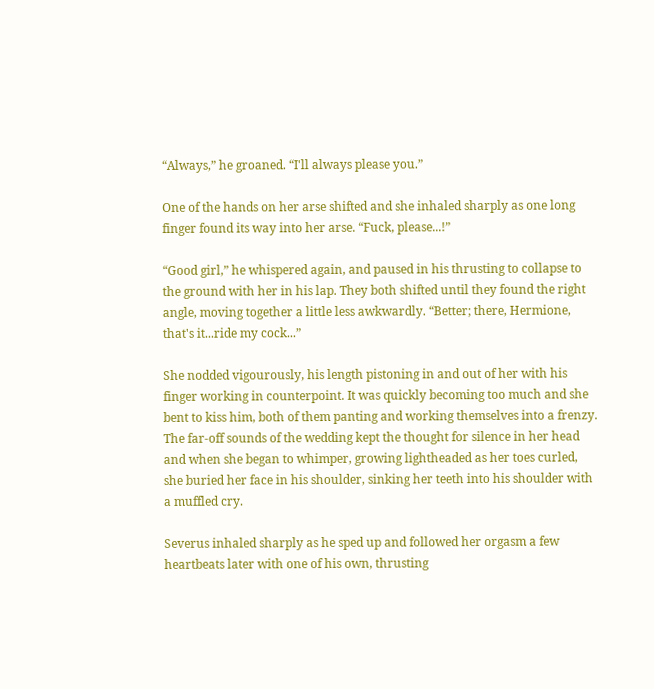“Always,” he groaned. “I'll always please you.”

One of the hands on her arse shifted and she inhaled sharply as one long finger found its way into her arse. “Fuck, please...!”

“Good girl,” he whispered again, and paused in his thrusting to collapse to the ground with her in his lap. They both shifted until they found the right angle, moving together a little less awkwardly. “Better; there, Hermione, that's it...ride my cock...”

She nodded vigourously, his length pistoning in and out of her with his finger working in counterpoint. It was quickly becoming too much and she bent to kiss him, both of them panting and working themselves into a frenzy. The far-off sounds of the wedding kept the thought for silence in her head and when she began to whimper, growing lightheaded as her toes curled, she buried her face in his shoulder, sinking her teeth into his shoulder with a muffled cry.

Severus inhaled sharply as he sped up and followed her orgasm a few heartbeats later with one of his own, thrusting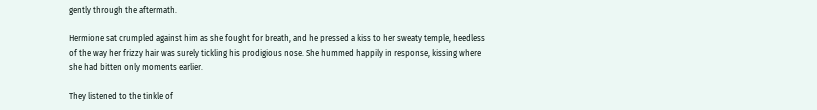gently through the aftermath.

Hermione sat crumpled against him as she fought for breath, and he pressed a kiss to her sweaty temple, heedless of the way her frizzy hair was surely tickling his prodigious nose. She hummed happily in response, kissing where she had bitten only moments earlier.

They listened to the tinkle of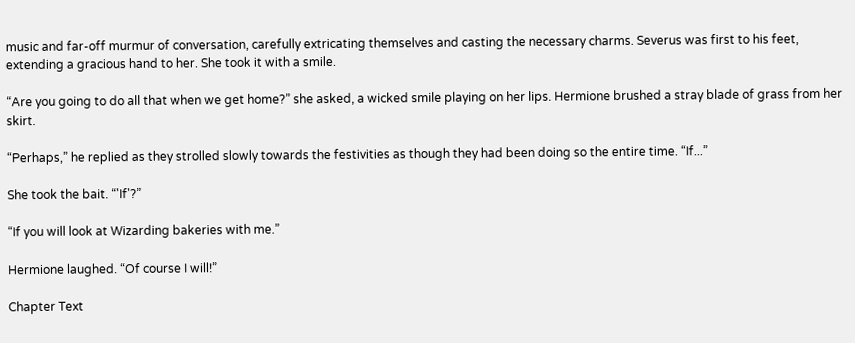music and far-off murmur of conversation, carefully extricating themselves and casting the necessary charms. Severus was first to his feet, extending a gracious hand to her. She took it with a smile.

“Are you going to do all that when we get home?” she asked, a wicked smile playing on her lips. Hermione brushed a stray blade of grass from her skirt.

“Perhaps,” he replied as they strolled slowly towards the festivities as though they had been doing so the entire time. “If...”

She took the bait. “'If'?”

“If you will look at Wizarding bakeries with me.”

Hermione laughed. “Of course I will!”

Chapter Text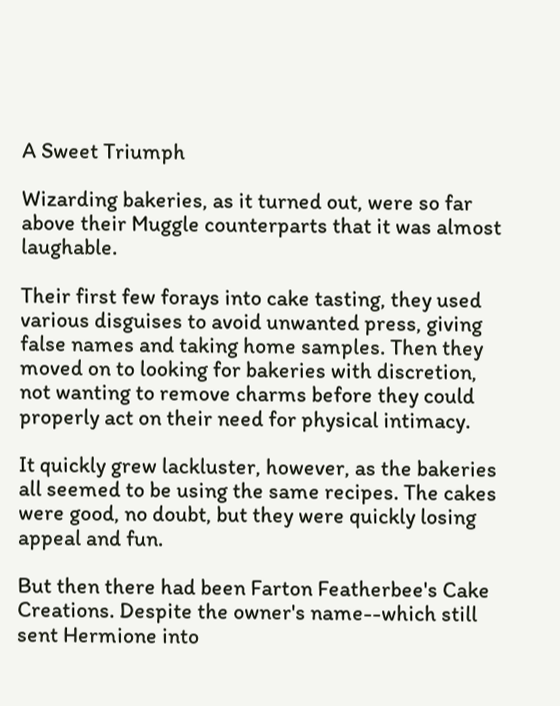A Sweet Triumph

Wizarding bakeries, as it turned out, were so far above their Muggle counterparts that it was almost laughable.

Their first few forays into cake tasting, they used various disguises to avoid unwanted press, giving false names and taking home samples. Then they moved on to looking for bakeries with discretion, not wanting to remove charms before they could properly act on their need for physical intimacy.

It quickly grew lackluster, however, as the bakeries all seemed to be using the same recipes. The cakes were good, no doubt, but they were quickly losing appeal and fun.

But then there had been Farton Featherbee's Cake Creations. Despite the owner's name--which still sent Hermione into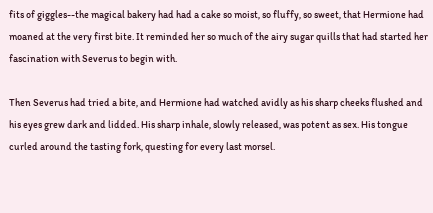fits of giggles--the magical bakery had had a cake so moist, so fluffy, so sweet, that Hermione had moaned at the very first bite. It reminded her so much of the airy sugar quills that had started her fascination with Severus to begin with.

Then Severus had tried a bite, and Hermione had watched avidly as his sharp cheeks flushed and his eyes grew dark and lidded. His sharp inhale, slowly released, was potent as sex. His tongue curled around the tasting fork, questing for every last morsel.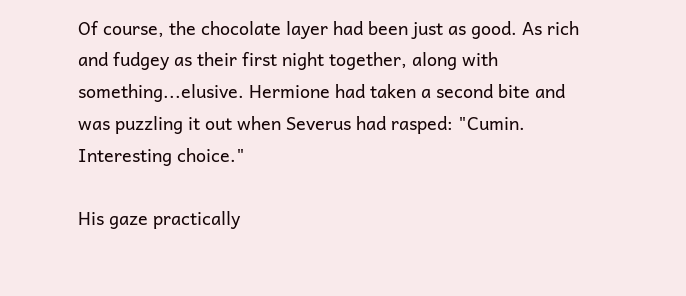Of course, the chocolate layer had been just as good. As rich and fudgey as their first night together, along with something...elusive. Hermione had taken a second bite and was puzzling it out when Severus had rasped: "Cumin. Interesting choice."

His gaze practically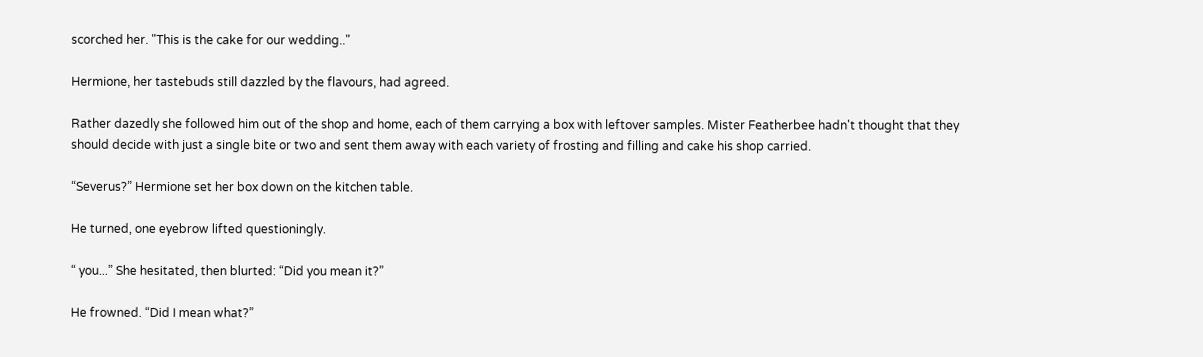scorched her. "This is the cake for our wedding.."

Hermione, her tastebuds still dazzled by the flavours, had agreed.

Rather dazedly she followed him out of the shop and home, each of them carrying a box with leftover samples. Mister Featherbee hadn't thought that they should decide with just a single bite or two and sent them away with each variety of frosting and filling and cake his shop carried.

“Severus?” Hermione set her box down on the kitchen table.

He turned, one eyebrow lifted questioningly.

“ you...” She hesitated, then blurted: “Did you mean it?”

He frowned. “Did I mean what?”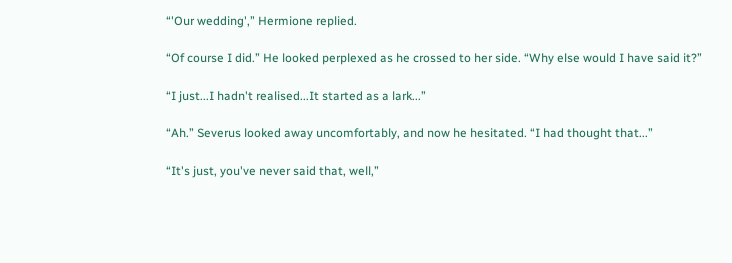“'Our wedding',” Hermione replied.

“Of course I did.” He looked perplexed as he crossed to her side. “Why else would I have said it?”

“I just...I hadn't realised...It started as a lark...”

“Ah.” Severus looked away uncomfortably, and now he hesitated. “I had thought that...”

“It's just, you've never said that, well,”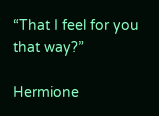“That I feel for you that way?”

Hermione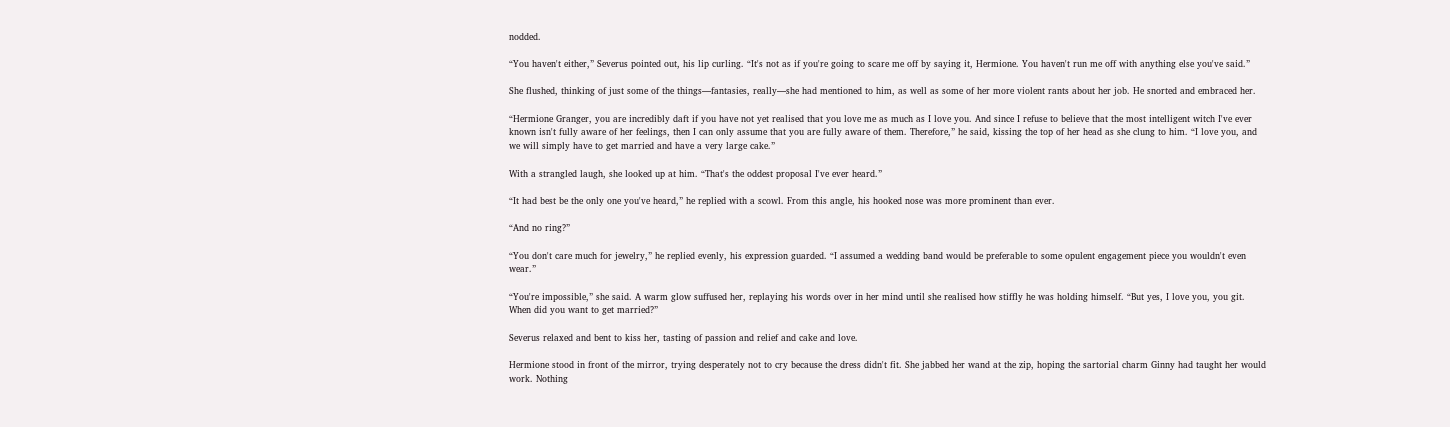nodded.

“You haven't either,” Severus pointed out, his lip curling. “It's not as if you're going to scare me off by saying it, Hermione. You haven't run me off with anything else you've said.”

She flushed, thinking of just some of the things—fantasies, really—she had mentioned to him, as well as some of her more violent rants about her job. He snorted and embraced her.

“Hermione Granger, you are incredibly daft if you have not yet realised that you love me as much as I love you. And since I refuse to believe that the most intelligent witch I've ever known isn't fully aware of her feelings, then I can only assume that you are fully aware of them. Therefore,” he said, kissing the top of her head as she clung to him. “I love you, and we will simply have to get married and have a very large cake.”

With a strangled laugh, she looked up at him. “That's the oddest proposal I've ever heard.”

“It had best be the only one you've heard,” he replied with a scowl. From this angle, his hooked nose was more prominent than ever.

“And no ring?”

“You don't care much for jewelry,” he replied evenly, his expression guarded. “I assumed a wedding band would be preferable to some opulent engagement piece you wouldn't even wear.”

“You're impossible,” she said. A warm glow suffused her, replaying his words over in her mind until she realised how stiffly he was holding himself. “But yes, I love you, you git. When did you want to get married?”

Severus relaxed and bent to kiss her, tasting of passion and relief and cake and love.

Hermione stood in front of the mirror, trying desperately not to cry because the dress didn't fit. She jabbed her wand at the zip, hoping the sartorial charm Ginny had taught her would work. Nothing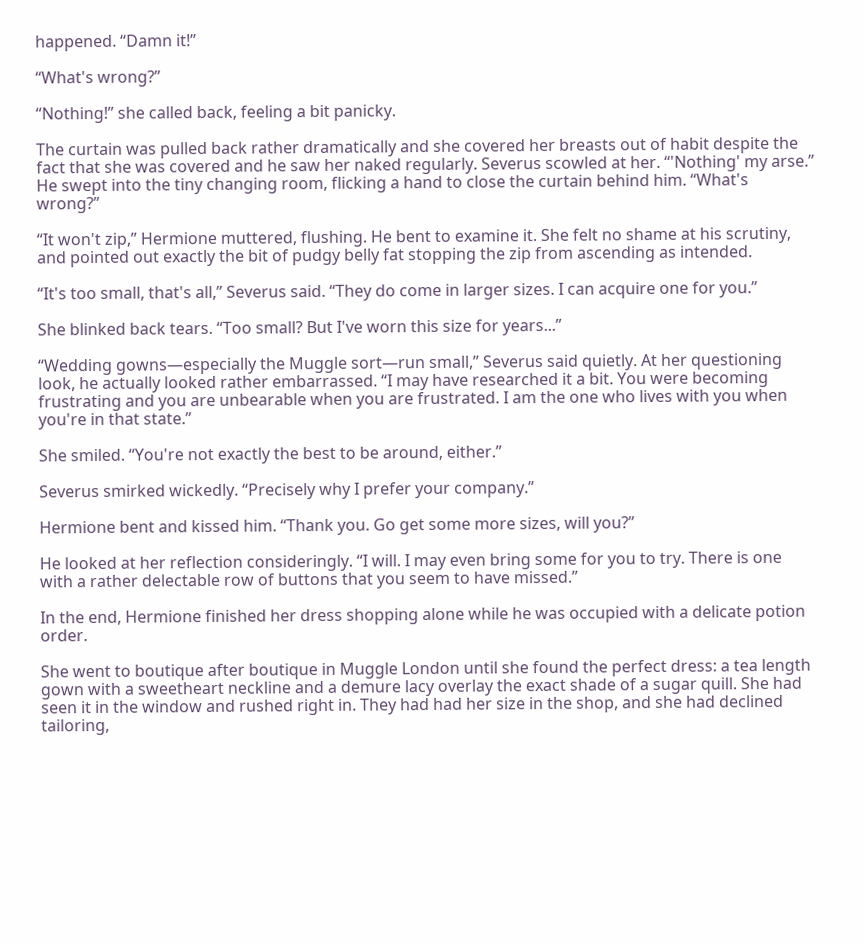happened. “Damn it!”

“What's wrong?”

“Nothing!” she called back, feeling a bit panicky.

The curtain was pulled back rather dramatically and she covered her breasts out of habit despite the fact that she was covered and he saw her naked regularly. Severus scowled at her. “'Nothing' my arse.” He swept into the tiny changing room, flicking a hand to close the curtain behind him. “What's wrong?”

“It won't zip,” Hermione muttered, flushing. He bent to examine it. She felt no shame at his scrutiny, and pointed out exactly the bit of pudgy belly fat stopping the zip from ascending as intended.

“It's too small, that's all,” Severus said. “They do come in larger sizes. I can acquire one for you.”

She blinked back tears. “Too small? But I've worn this size for years...”

“Wedding gowns—especially the Muggle sort—run small,” Severus said quietly. At her questioning look, he actually looked rather embarrassed. “I may have researched it a bit. You were becoming frustrating and you are unbearable when you are frustrated. I am the one who lives with you when you're in that state.”

She smiled. “You're not exactly the best to be around, either.”

Severus smirked wickedly. “Precisely why I prefer your company.”

Hermione bent and kissed him. “Thank you. Go get some more sizes, will you?”

He looked at her reflection consideringly. “I will. I may even bring some for you to try. There is one with a rather delectable row of buttons that you seem to have missed.”

In the end, Hermione finished her dress shopping alone while he was occupied with a delicate potion order.

She went to boutique after boutique in Muggle London until she found the perfect dress: a tea length gown with a sweetheart neckline and a demure lacy overlay the exact shade of a sugar quill. She had seen it in the window and rushed right in. They had had her size in the shop, and she had declined tailoring,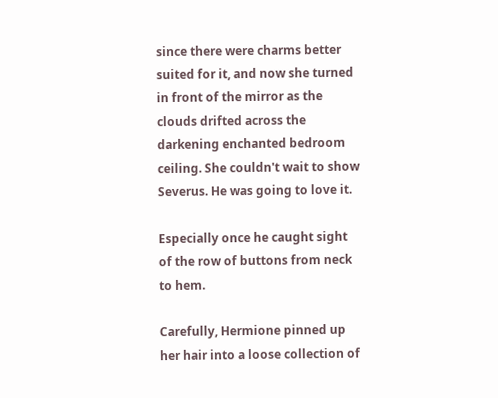since there were charms better suited for it, and now she turned in front of the mirror as the clouds drifted across the darkening enchanted bedroom ceiling. She couldn't wait to show Severus. He was going to love it.

Especially once he caught sight of the row of buttons from neck to hem.

Carefully, Hermione pinned up her hair into a loose collection of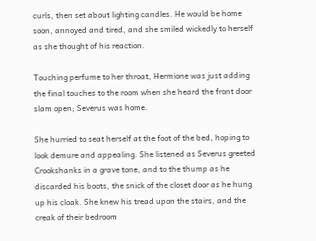curls, then set about lighting candles. He would be home soon, annoyed and tired, and she smiled wickedly to herself as she thought of his reaction.

Touching perfume to her throat, Hermione was just adding the final touches to the room when she heard the front door slam open; Severus was home.

She hurried to seat herself at the foot of the bed, hoping to look demure and appealing. She listened as Severus greeted Crookshanks in a grave tone, and to the thump as he discarded his boots, the snick of the closet door as he hung up his cloak. She knew his tread upon the stairs, and the creak of their bedroom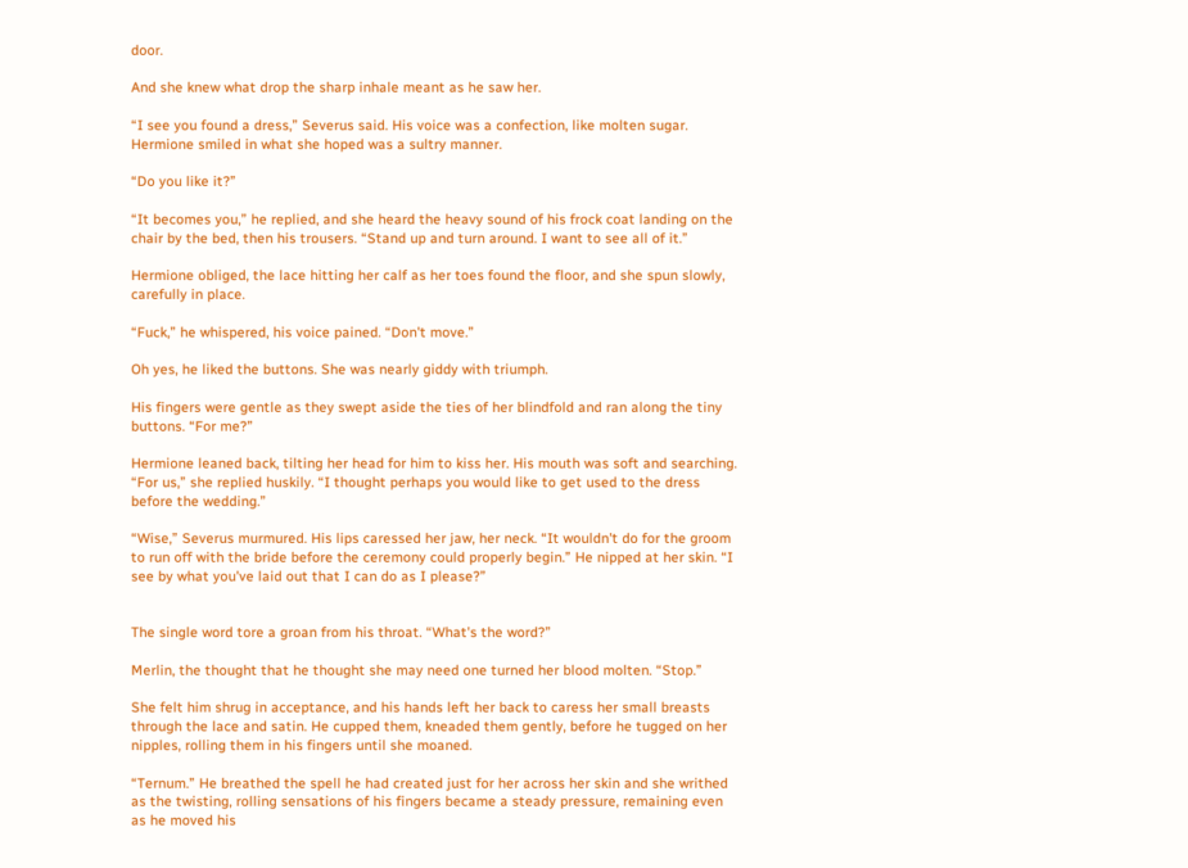door.

And she knew what drop the sharp inhale meant as he saw her.

“I see you found a dress,” Severus said. His voice was a confection, like molten sugar. Hermione smiled in what she hoped was a sultry manner.

“Do you like it?”

“It becomes you,” he replied, and she heard the heavy sound of his frock coat landing on the chair by the bed, then his trousers. “Stand up and turn around. I want to see all of it.”

Hermione obliged, the lace hitting her calf as her toes found the floor, and she spun slowly, carefully in place.

“Fuck,” he whispered, his voice pained. “Don't move.”

Oh yes, he liked the buttons. She was nearly giddy with triumph.

His fingers were gentle as they swept aside the ties of her blindfold and ran along the tiny buttons. “For me?”

Hermione leaned back, tilting her head for him to kiss her. His mouth was soft and searching. “For us,” she replied huskily. “I thought perhaps you would like to get used to the dress before the wedding.”

“Wise,” Severus murmured. His lips caressed her jaw, her neck. “It wouldn't do for the groom to run off with the bride before the ceremony could properly begin.” He nipped at her skin. “I see by what you've laid out that I can do as I please?”


The single word tore a groan from his throat. “What's the word?”

Merlin, the thought that he thought she may need one turned her blood molten. “Stop.”

She felt him shrug in acceptance, and his hands left her back to caress her small breasts through the lace and satin. He cupped them, kneaded them gently, before he tugged on her nipples, rolling them in his fingers until she moaned.

“Ternum.” He breathed the spell he had created just for her across her skin and she writhed as the twisting, rolling sensations of his fingers became a steady pressure, remaining even as he moved his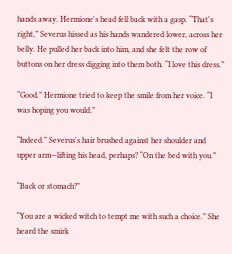hands away. Hermione's head fell back with a gasp. “That's right,” Severus hissed as his hands wandered lower, across her belly. He pulled her back into him, and she felt the row of buttons on her dress digging into them both. “I love this dress.”

“Good.” Hermione tried to keep the smile from her voice. “I was hoping you would.”

“Indeed.” Severus's hair brushed against her shoulder and upper arm—lifting his head, perhaps? “On the bed with you.”

“Back or stomach?”

“You are a wicked witch to tempt me with such a choice.” She heard the smirk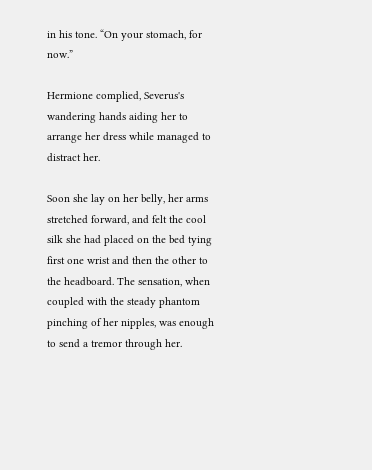in his tone. “On your stomach, for now.”

Hermione complied, Severus's wandering hands aiding her to arrange her dress while managed to distract her.

Soon she lay on her belly, her arms stretched forward, and felt the cool silk she had placed on the bed tying first one wrist and then the other to the headboard. The sensation, when coupled with the steady phantom pinching of her nipples, was enough to send a tremor through her.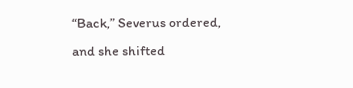“Back,” Severus ordered, and she shifted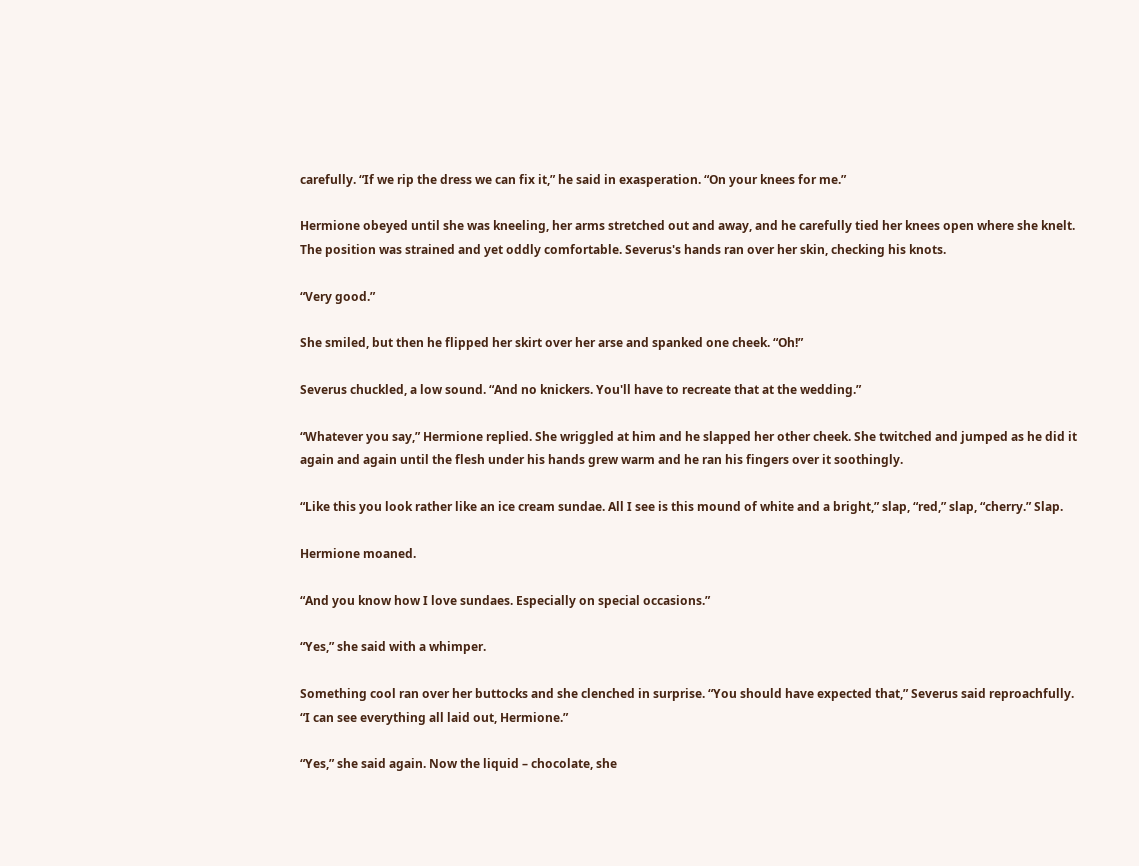carefully. “If we rip the dress we can fix it,” he said in exasperation. “On your knees for me.”

Hermione obeyed until she was kneeling, her arms stretched out and away, and he carefully tied her knees open where she knelt. The position was strained and yet oddly comfortable. Severus's hands ran over her skin, checking his knots.

“Very good.”

She smiled, but then he flipped her skirt over her arse and spanked one cheek. “Oh!”

Severus chuckled, a low sound. “And no knickers. You'll have to recreate that at the wedding.”

“Whatever you say,” Hermione replied. She wriggled at him and he slapped her other cheek. She twitched and jumped as he did it again and again until the flesh under his hands grew warm and he ran his fingers over it soothingly.

“Like this you look rather like an ice cream sundae. All I see is this mound of white and a bright,” slap, “red,” slap, “cherry.” Slap.

Hermione moaned.

“And you know how I love sundaes. Especially on special occasions.”

“Yes,” she said with a whimper.

Something cool ran over her buttocks and she clenched in surprise. “You should have expected that,” Severus said reproachfully. “I can see everything all laid out, Hermione.”

“Yes,” she said again. Now the liquid – chocolate, she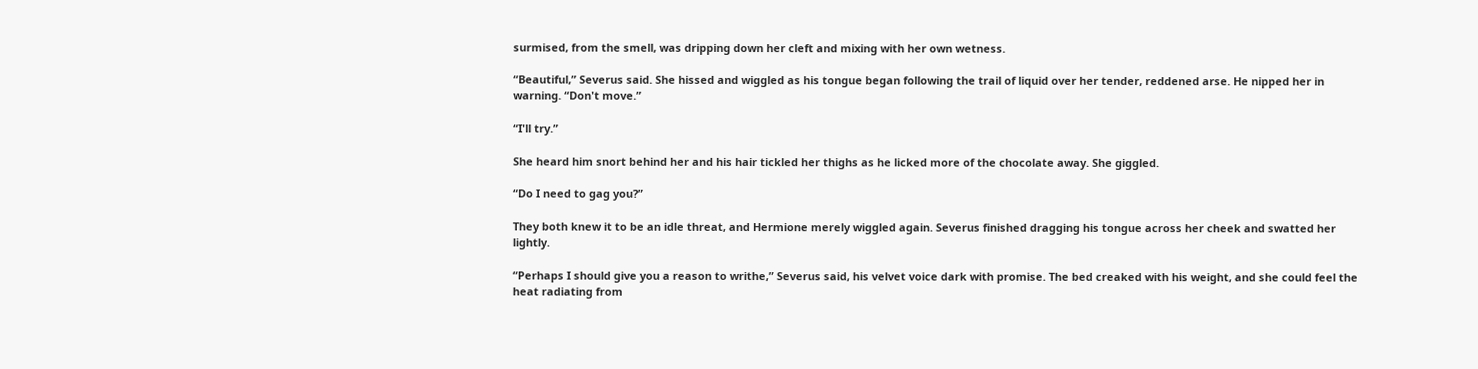surmised, from the smell, was dripping down her cleft and mixing with her own wetness.

“Beautiful,” Severus said. She hissed and wiggled as his tongue began following the trail of liquid over her tender, reddened arse. He nipped her in warning. “Don't move.”

“I'll try.”

She heard him snort behind her and his hair tickled her thighs as he licked more of the chocolate away. She giggled.

“Do I need to gag you?”

They both knew it to be an idle threat, and Hermione merely wiggled again. Severus finished dragging his tongue across her cheek and swatted her lightly.

“Perhaps I should give you a reason to writhe,” Severus said, his velvet voice dark with promise. The bed creaked with his weight, and she could feel the heat radiating from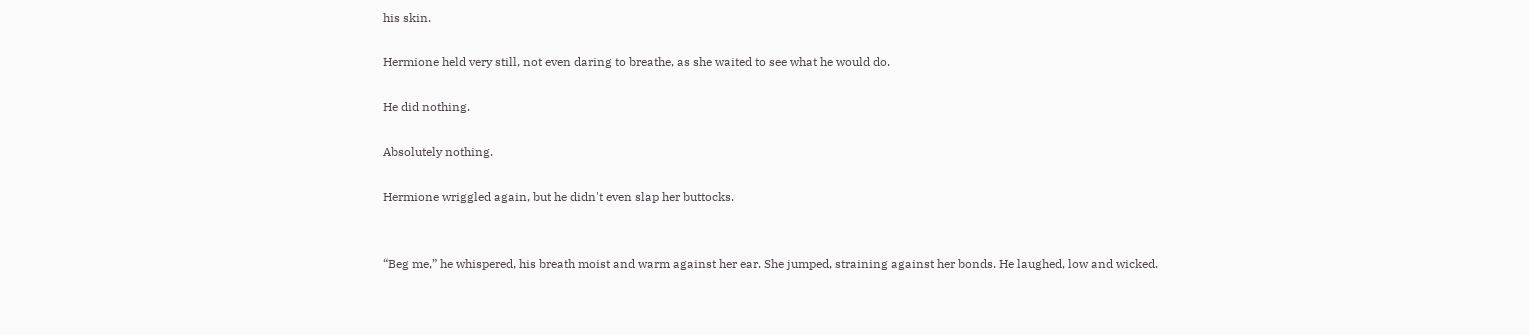his skin.

Hermione held very still, not even daring to breathe, as she waited to see what he would do.

He did nothing.

Absolutely nothing.

Hermione wriggled again, but he didn't even slap her buttocks.


“Beg me,” he whispered, his breath moist and warm against her ear. She jumped, straining against her bonds. He laughed, low and wicked.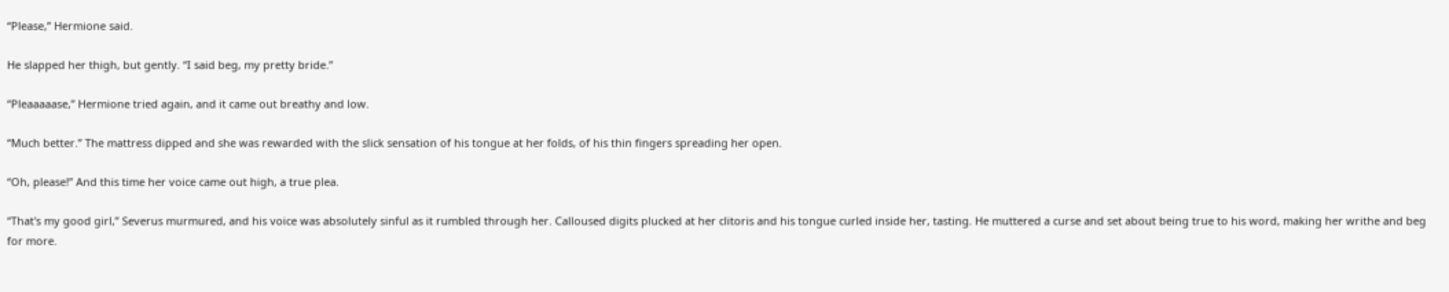“Please,” Hermione said.

He slapped her thigh, but gently. “I said beg, my pretty bride.”

“Pleaaaaase,” Hermione tried again, and it came out breathy and low.

“Much better.” The mattress dipped and she was rewarded with the slick sensation of his tongue at her folds, of his thin fingers spreading her open.

“Oh, please!” And this time her voice came out high, a true plea.

“That's my good girl,” Severus murmured, and his voice was absolutely sinful as it rumbled through her. Calloused digits plucked at her clitoris and his tongue curled inside her, tasting. He muttered a curse and set about being true to his word, making her writhe and beg for more.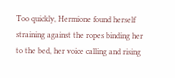Too quickly, Hermione found herself straining against the ropes binding her to the bed, her voice calling and rising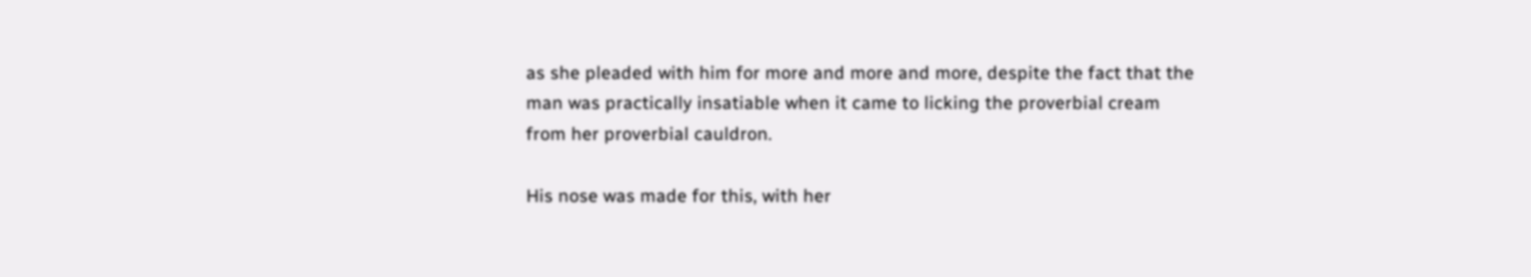as she pleaded with him for more and more and more, despite the fact that the man was practically insatiable when it came to licking the proverbial cream from her proverbial cauldron.

His nose was made for this, with her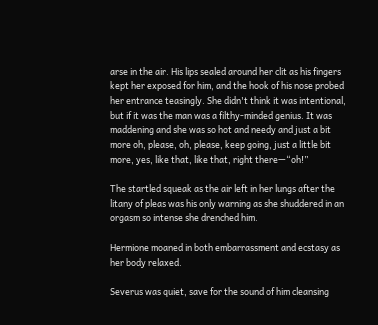arse in the air. His lips sealed around her clit as his fingers kept her exposed for him, and the hook of his nose probed her entrance teasingly. She didn't think it was intentional, but if it was the man was a filthy-minded genius. It was maddening and she was so hot and needy and just a bit more oh, please, oh, please, keep going, just a little bit more, yes, like that, like that, right there—“oh!”

The startled squeak as the air left in her lungs after the litany of pleas was his only warning as she shuddered in an orgasm so intense she drenched him.

Hermione moaned in both embarrassment and ecstasy as her body relaxed.

Severus was quiet, save for the sound of him cleansing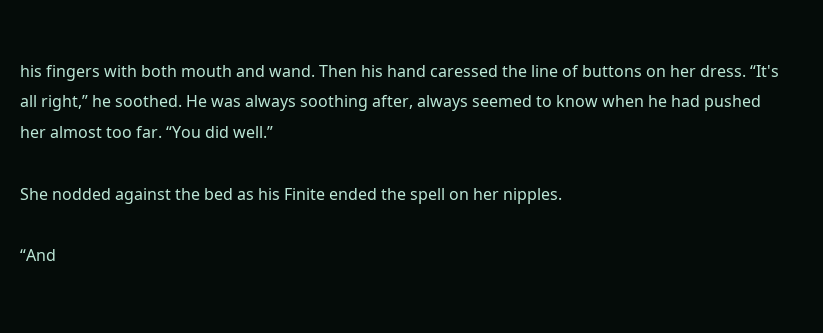his fingers with both mouth and wand. Then his hand caressed the line of buttons on her dress. “It's all right,” he soothed. He was always soothing after, always seemed to know when he had pushed her almost too far. “You did well.”

She nodded against the bed as his Finite ended the spell on her nipples.

“And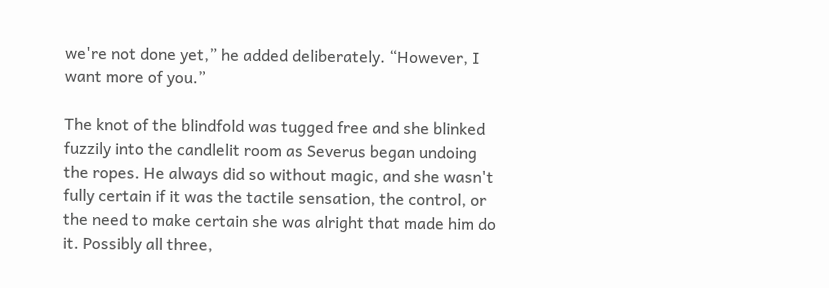we're not done yet,” he added deliberately. “However, I want more of you.”

The knot of the blindfold was tugged free and she blinked fuzzily into the candlelit room as Severus began undoing the ropes. He always did so without magic, and she wasn't fully certain if it was the tactile sensation, the control, or the need to make certain she was alright that made him do it. Possibly all three,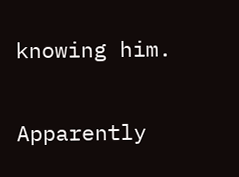knowing him.

Apparently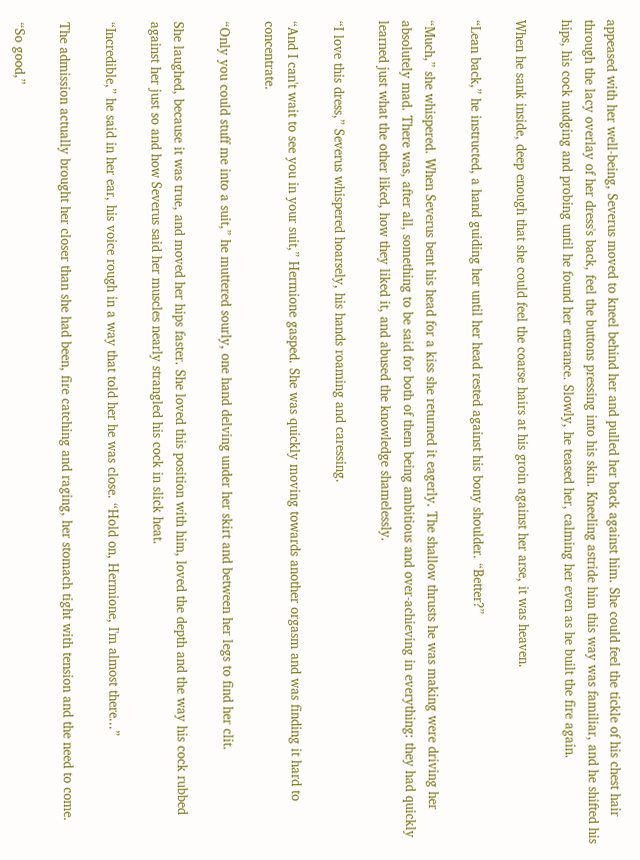appeased with her well-being, Severus moved to kneel behind her and pulled her back against him. She could feel the tickle of his chest hair through the lacy overlay of her dress's back, feel the buttons pressing into his skin. Kneeling astride him this way was familiar, and he shifted his hips, his cock nudging and probing until he found her entrance. Slowly, he teased her, calming her even as he built the fire again.

When he sank inside, deep enough that she could feel the coarse hairs at his groin against her arse, it was heaven.

“Lean back,” he instructed, a hand guiding her until her head rested against his bony shoulder. “Better?”

“Much,” she whispered. When Severus bent his head for a kiss she returned it eagerly. The shallow thrusts he was making were driving her absolutely mad. There was, after all, something to be said for both of them being ambitious and over-achieving in everything: they had quickly learned just what the other liked, how they liked it, and abused the knowledge shamelessly.

“I love this dress,” Severus whispered hoarsely, his hands roaming and caressing.

“And I can't wait to see you in your suit,” Hermione gasped. She was quickly moving towards another orgasm and was finding it hard to concentrate.

“Only you could stuff me into a suit,” he muttered sourly, one hand delving under her skirt and between her legs to find her clit.

She laughed, because it was true, and moved her hips faster. She loved this position with him, loved the depth and the way his cock rubbed against her just so and how Severus said her muscles nearly strangled his cock in slick heat.

“Incredible,” he said in her ear, his voice rough in a way that told her he was close. “Hold on, Hermione, I'm almost there...”

The admission actually brought her closer than she had been, fire catching and raging, her stomach tight with tension and the need to come.

“So good,”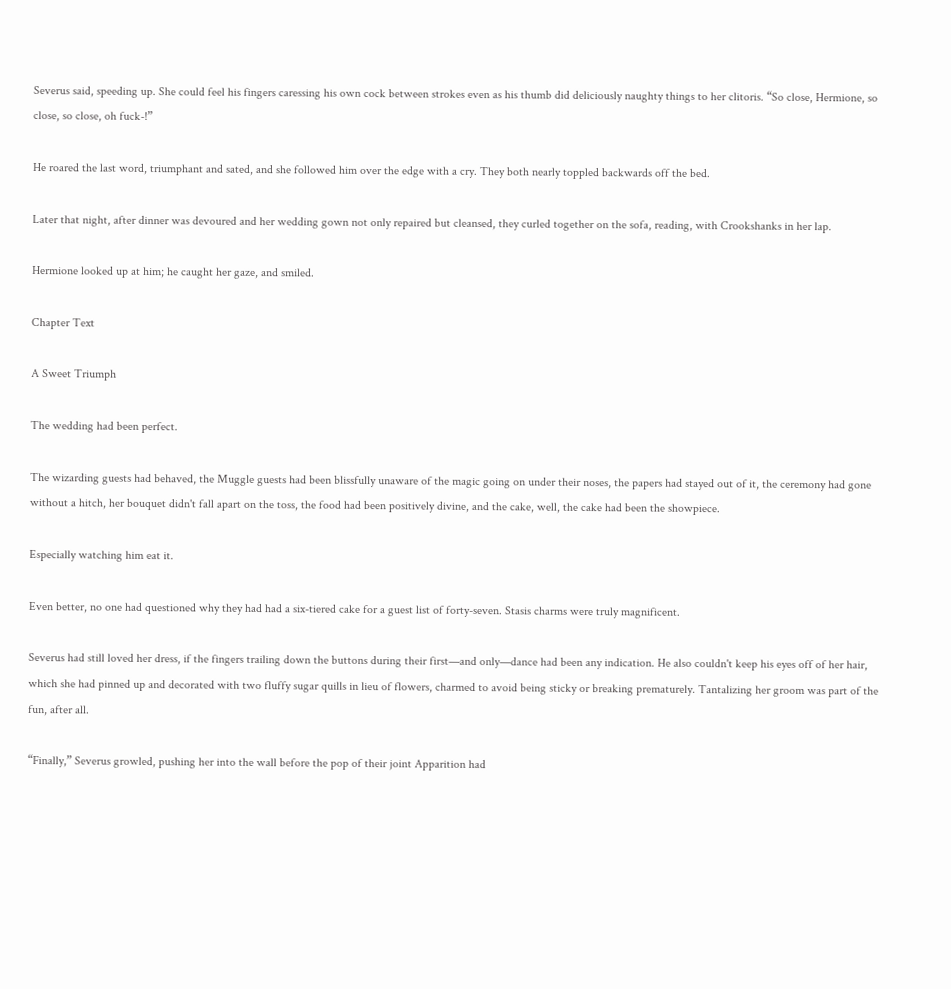Severus said, speeding up. She could feel his fingers caressing his own cock between strokes even as his thumb did deliciously naughty things to her clitoris. “So close, Hermione, so close, so close, oh fuck-!”

He roared the last word, triumphant and sated, and she followed him over the edge with a cry. They both nearly toppled backwards off the bed.

Later that night, after dinner was devoured and her wedding gown not only repaired but cleansed, they curled together on the sofa, reading, with Crookshanks in her lap.

Hermione looked up at him; he caught her gaze, and smiled.

Chapter Text

A Sweet Triumph

The wedding had been perfect.

The wizarding guests had behaved, the Muggle guests had been blissfully unaware of the magic going on under their noses, the papers had stayed out of it, the ceremony had gone without a hitch, her bouquet didn't fall apart on the toss, the food had been positively divine, and the cake, well, the cake had been the showpiece.

Especially watching him eat it.

Even better, no one had questioned why they had had a six-tiered cake for a guest list of forty-seven. Stasis charms were truly magnificent.

Severus had still loved her dress, if the fingers trailing down the buttons during their first—and only—dance had been any indication. He also couldn't keep his eyes off of her hair, which she had pinned up and decorated with two fluffy sugar quills in lieu of flowers, charmed to avoid being sticky or breaking prematurely. Tantalizing her groom was part of the fun, after all.

“Finally,” Severus growled, pushing her into the wall before the pop of their joint Apparition had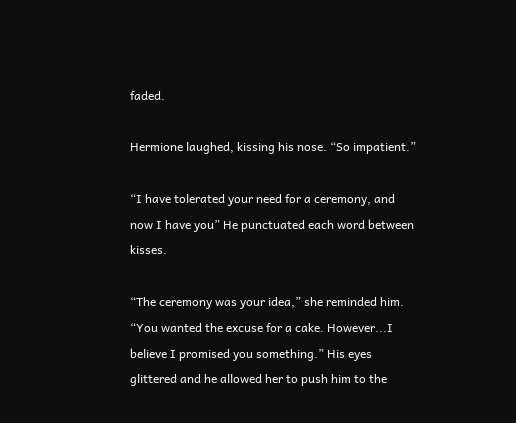faded.

Hermione laughed, kissing his nose. “So impatient.”

“I have tolerated your need for a ceremony, and now I have you” He punctuated each word between kisses.

“The ceremony was your idea,” she reminded him. “You wanted the excuse for a cake. However...I believe I promised you something.” His eyes glittered and he allowed her to push him to the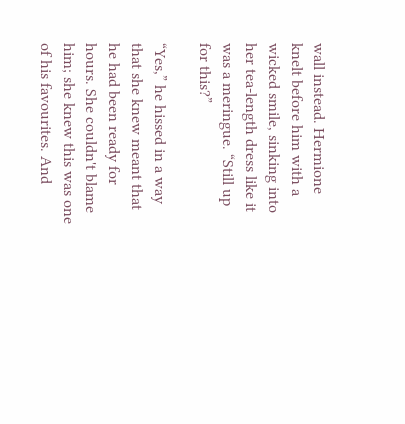wall instead. Hermione knelt before him with a wicked smile, sinking into her tea-length dress like it was a meringue. “Still up for this?”

“Yes,” he hissed in a way that she knew meant that he had been ready for hours. She couldn't blame him; she knew this was one of his favourites. And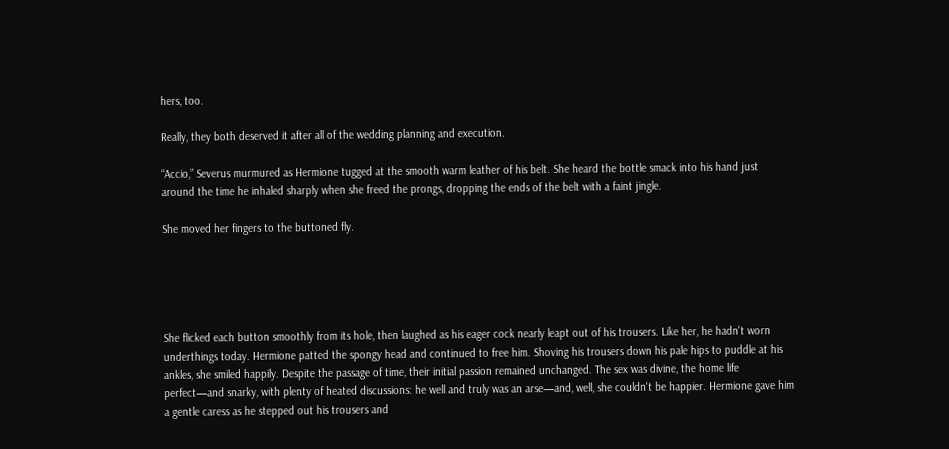hers, too.

Really, they both deserved it after all of the wedding planning and execution.

“Accio,” Severus murmured as Hermione tugged at the smooth warm leather of his belt. She heard the bottle smack into his hand just around the time he inhaled sharply when she freed the prongs, dropping the ends of the belt with a faint jingle.

She moved her fingers to the buttoned fly.





She flicked each button smoothly from its hole, then laughed as his eager cock nearly leapt out of his trousers. Like her, he hadn't worn underthings today. Hermione patted the spongy head and continued to free him. Shoving his trousers down his pale hips to puddle at his ankles, she smiled happily. Despite the passage of time, their initial passion remained unchanged. The sex was divine, the home life perfect—and snarky, with plenty of heated discussions: he well and truly was an arse—and, well, she couldn't be happier. Hermione gave him a gentle caress as he stepped out his trousers and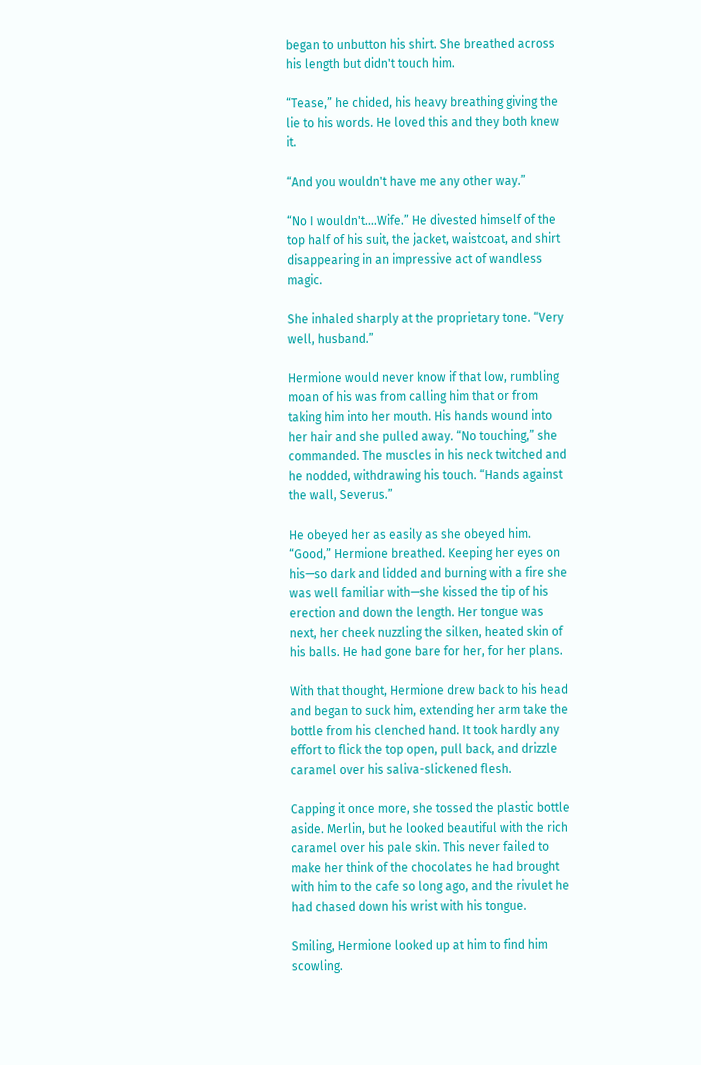began to unbutton his shirt. She breathed across his length but didn't touch him.

“Tease,” he chided, his heavy breathing giving the lie to his words. He loved this and they both knew it.

“And you wouldn't have me any other way.”

“No I wouldn't....Wife.” He divested himself of the top half of his suit, the jacket, waistcoat, and shirt disappearing in an impressive act of wandless magic.

She inhaled sharply at the proprietary tone. “Very well, husband.”

Hermione would never know if that low, rumbling moan of his was from calling him that or from taking him into her mouth. His hands wound into her hair and she pulled away. “No touching,” she commanded. The muscles in his neck twitched and he nodded, withdrawing his touch. “Hands against the wall, Severus.”

He obeyed her as easily as she obeyed him. “Good,” Hermione breathed. Keeping her eyes on his—so dark and lidded and burning with a fire she was well familiar with—she kissed the tip of his erection and down the length. Her tongue was next, her cheek nuzzling the silken, heated skin of his balls. He had gone bare for her, for her plans.

With that thought, Hermione drew back to his head and began to suck him, extending her arm take the bottle from his clenched hand. It took hardly any effort to flick the top open, pull back, and drizzle caramel over his saliva-slickened flesh.

Capping it once more, she tossed the plastic bottle aside. Merlin, but he looked beautiful with the rich caramel over his pale skin. This never failed to make her think of the chocolates he had brought with him to the cafe so long ago, and the rivulet he had chased down his wrist with his tongue.

Smiling, Hermione looked up at him to find him scowling.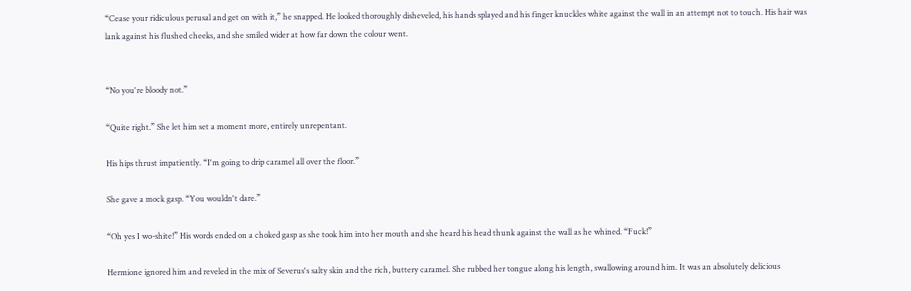“Cease your ridiculous perusal and get on with it,” he snapped. He looked thoroughly disheveled, his hands splayed and his finger knuckles white against the wall in an attempt not to touch. His hair was lank against his flushed cheeks, and she smiled wider at how far down the colour went.


“No you're bloody not.”

“Quite right.” She let him set a moment more, entirely unrepentant.

His hips thrust impatiently. “I'm going to drip caramel all over the floor.”

She gave a mock gasp. “You wouldn't dare.”

“Oh yes I wo-shite!” His words ended on a choked gasp as she took him into her mouth and she heard his head thunk against the wall as he whined. “Fuck!”

Hermione ignored him and reveled in the mix of Severus's salty skin and the rich, buttery caramel. She rubbed her tongue along his length, swallowing around him. It was an absolutely delicious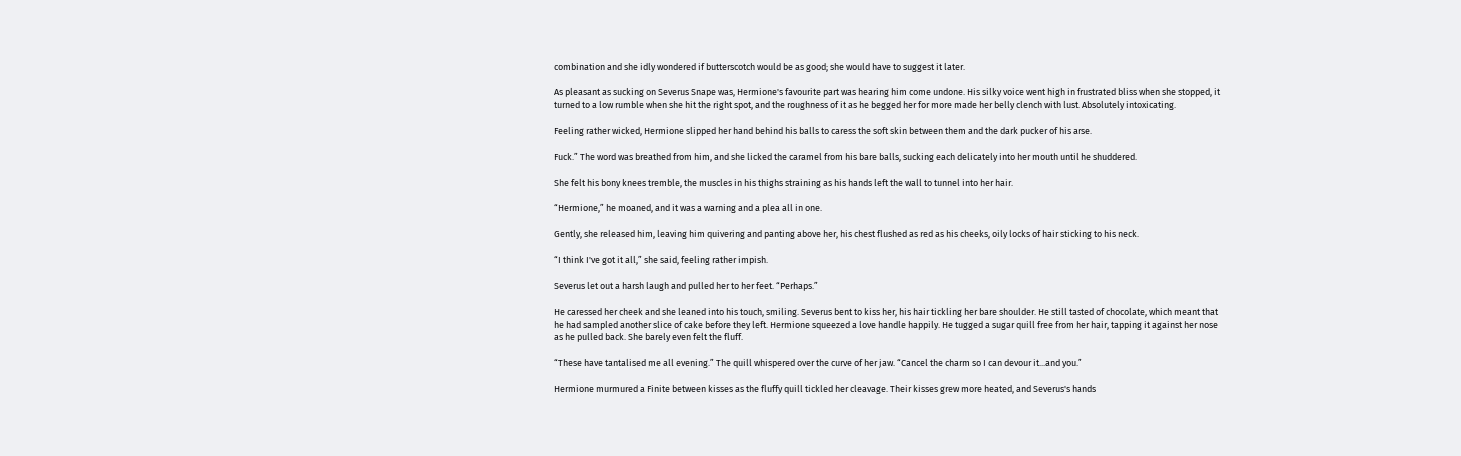combination and she idly wondered if butterscotch would be as good; she would have to suggest it later.

As pleasant as sucking on Severus Snape was, Hermione's favourite part was hearing him come undone. His silky voice went high in frustrated bliss when she stopped, it turned to a low rumble when she hit the right spot, and the roughness of it as he begged her for more made her belly clench with lust. Absolutely intoxicating.

Feeling rather wicked, Hermione slipped her hand behind his balls to caress the soft skin between them and the dark pucker of his arse.

Fuck.” The word was breathed from him, and she licked the caramel from his bare balls, sucking each delicately into her mouth until he shuddered.

She felt his bony knees tremble, the muscles in his thighs straining as his hands left the wall to tunnel into her hair.

“Hermione,” he moaned, and it was a warning and a plea all in one.

Gently, she released him, leaving him quivering and panting above her, his chest flushed as red as his cheeks, oily locks of hair sticking to his neck.

“I think I've got it all,” she said, feeling rather impish.

Severus let out a harsh laugh and pulled her to her feet. “Perhaps.”

He caressed her cheek and she leaned into his touch, smiling. Severus bent to kiss her, his hair tickling her bare shoulder. He still tasted of chocolate, which meant that he had sampled another slice of cake before they left. Hermione squeezed a love handle happily. He tugged a sugar quill free from her hair, tapping it against her nose as he pulled back. She barely even felt the fluff.

“These have tantalised me all evening.” The quill whispered over the curve of her jaw. “Cancel the charm so I can devour it...and you.”

Hermione murmured a Finite between kisses as the fluffy quill tickled her cleavage. Their kisses grew more heated, and Severus's hands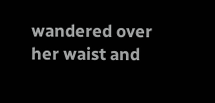wandered over her waist and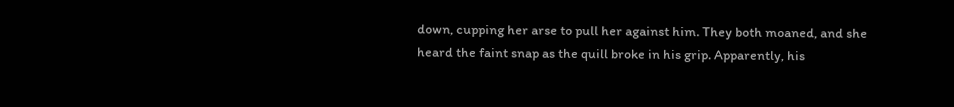down, cupping her arse to pull her against him. They both moaned, and she heard the faint snap as the quill broke in his grip. Apparently, his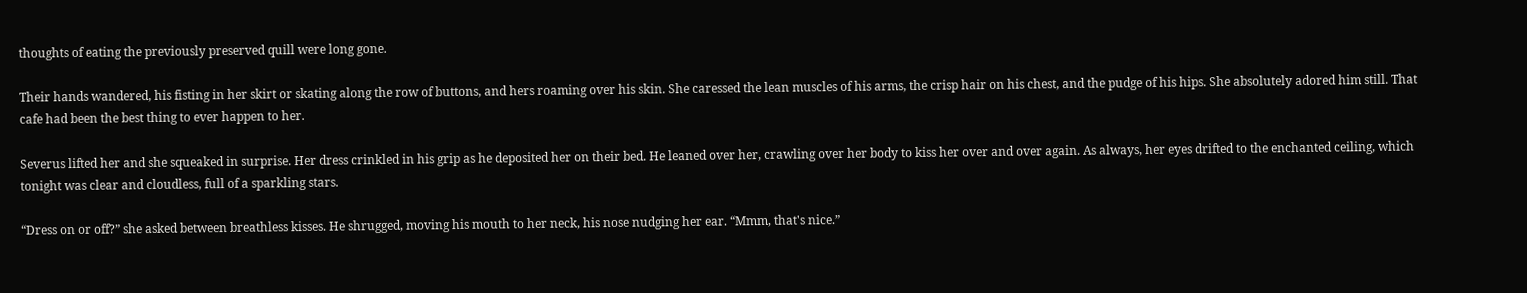thoughts of eating the previously preserved quill were long gone.

Their hands wandered, his fisting in her skirt or skating along the row of buttons, and hers roaming over his skin. She caressed the lean muscles of his arms, the crisp hair on his chest, and the pudge of his hips. She absolutely adored him still. That cafe had been the best thing to ever happen to her.

Severus lifted her and she squeaked in surprise. Her dress crinkled in his grip as he deposited her on their bed. He leaned over her, crawling over her body to kiss her over and over again. As always, her eyes drifted to the enchanted ceiling, which tonight was clear and cloudless, full of a sparkling stars.

“Dress on or off?” she asked between breathless kisses. He shrugged, moving his mouth to her neck, his nose nudging her ear. “Mmm, that's nice.”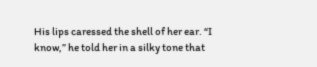His lips caressed the shell of her ear. “I know,” he told her in a silky tone that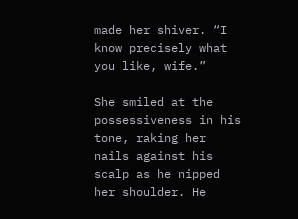made her shiver. “I know precisely what you like, wife.”

She smiled at the possessiveness in his tone, raking her nails against his scalp as he nipped her shoulder. He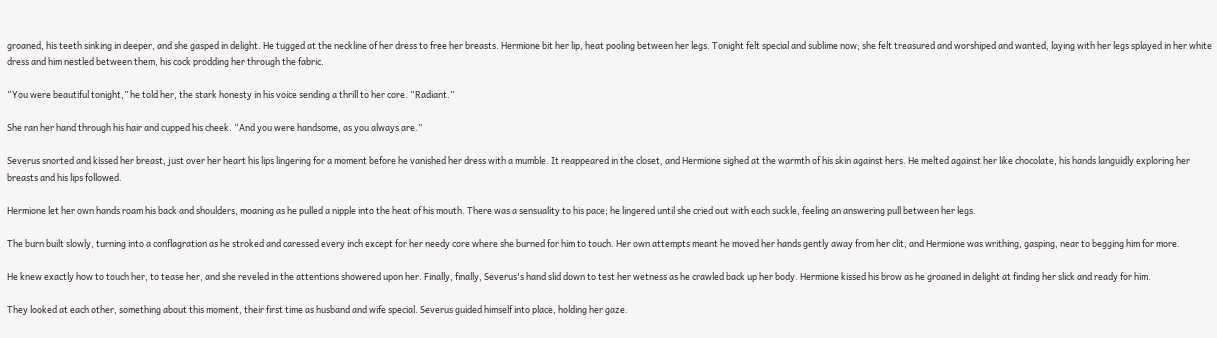groaned, his teeth sinking in deeper, and she gasped in delight. He tugged at the neckline of her dress to free her breasts. Hermione bit her lip, heat pooling between her legs. Tonight felt special and sublime now; she felt treasured and worshiped and wanted, laying with her legs splayed in her white dress and him nestled between them, his cock prodding her through the fabric.

“You were beautiful tonight,” he told her, the stark honesty in his voice sending a thrill to her core. “Radiant.”

She ran her hand through his hair and cupped his cheek. “And you were handsome, as you always are.”

Severus snorted and kissed her breast, just over her heart his lips lingering for a moment before he vanished her dress with a mumble. It reappeared in the closet, and Hermione sighed at the warmth of his skin against hers. He melted against her like chocolate, his hands languidly exploring her breasts and his lips followed.

Hermione let her own hands roam his back and shoulders, moaning as he pulled a nipple into the heat of his mouth. There was a sensuality to his pace; he lingered until she cried out with each suckle, feeling an answering pull between her legs.

The burn built slowly, turning into a conflagration as he stroked and caressed every inch except for her needy core where she burned for him to touch. Her own attempts meant he moved her hands gently away from her clit, and Hermione was writhing, gasping, near to begging him for more.

He knew exactly how to touch her, to tease her, and she reveled in the attentions showered upon her. Finally, finally, Severus's hand slid down to test her wetness as he crawled back up her body. Hermione kissed his brow as he groaned in delight at finding her slick and ready for him.

They looked at each other, something about this moment, their first time as husband and wife special. Severus guided himself into place, holding her gaze.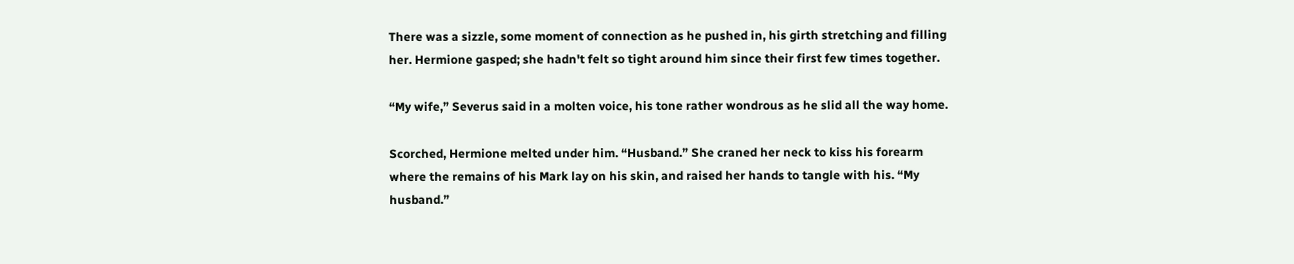There was a sizzle, some moment of connection as he pushed in, his girth stretching and filling her. Hermione gasped; she hadn't felt so tight around him since their first few times together.

“My wife,” Severus said in a molten voice, his tone rather wondrous as he slid all the way home.

Scorched, Hermione melted under him. “Husband.” She craned her neck to kiss his forearm where the remains of his Mark lay on his skin, and raised her hands to tangle with his. “My husband.”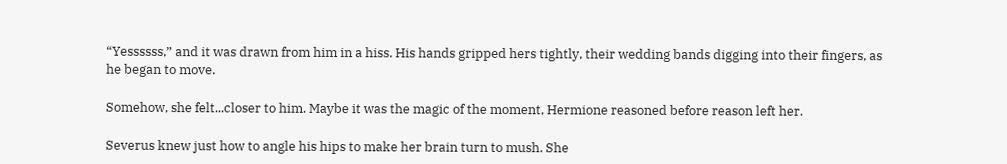“Yessssss,” and it was drawn from him in a hiss. His hands gripped hers tightly, their wedding bands digging into their fingers, as he began to move.

Somehow, she felt...closer to him. Maybe it was the magic of the moment, Hermione reasoned before reason left her.

Severus knew just how to angle his hips to make her brain turn to mush. She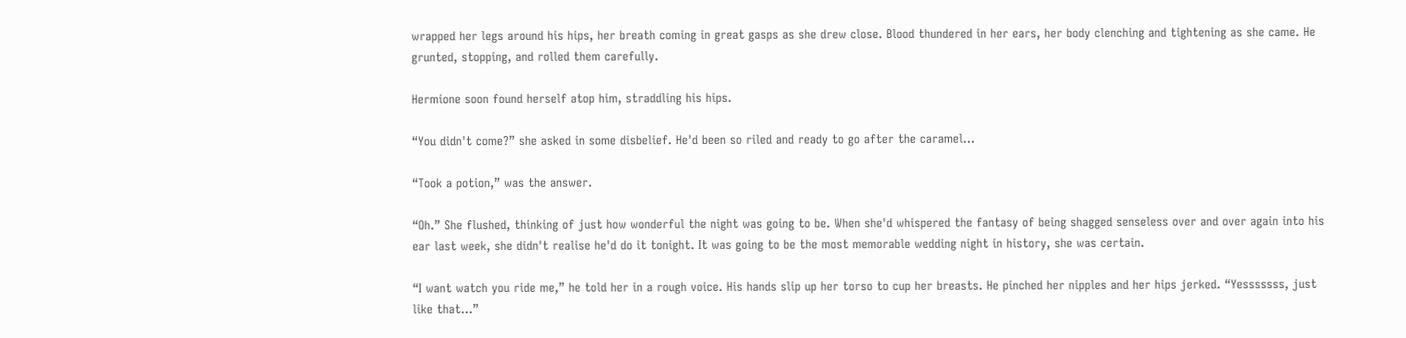wrapped her legs around his hips, her breath coming in great gasps as she drew close. Blood thundered in her ears, her body clenching and tightening as she came. He grunted, stopping, and rolled them carefully.

Hermione soon found herself atop him, straddling his hips.

“You didn't come?” she asked in some disbelief. He'd been so riled and ready to go after the caramel...

“Took a potion,” was the answer.

“Oh.” She flushed, thinking of just how wonderful the night was going to be. When she'd whispered the fantasy of being shagged senseless over and over again into his ear last week, she didn't realise he'd do it tonight. It was going to be the most memorable wedding night in history, she was certain.

“I want watch you ride me,” he told her in a rough voice. His hands slip up her torso to cup her breasts. He pinched her nipples and her hips jerked. “Yesssssss, just like that...”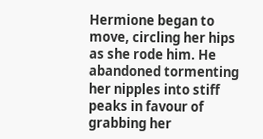Hermione began to move, circling her hips as she rode him. He abandoned tormenting her nipples into stiff peaks in favour of grabbing her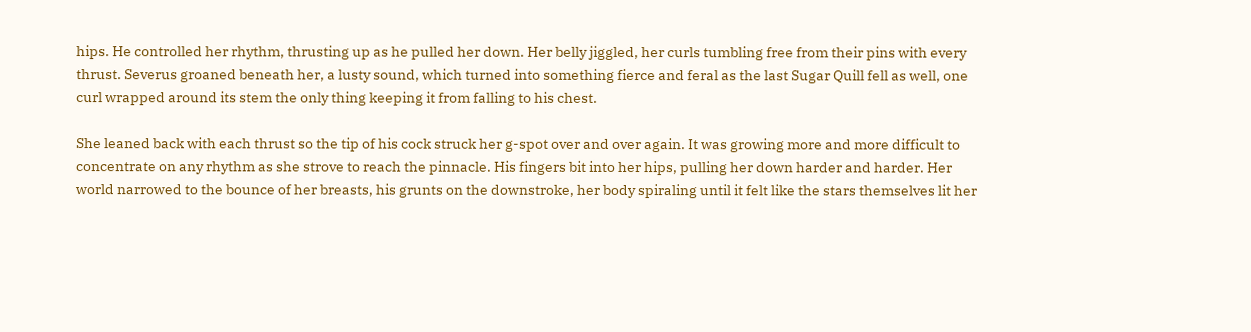hips. He controlled her rhythm, thrusting up as he pulled her down. Her belly jiggled, her curls tumbling free from their pins with every thrust. Severus groaned beneath her, a lusty sound, which turned into something fierce and feral as the last Sugar Quill fell as well, one curl wrapped around its stem the only thing keeping it from falling to his chest.

She leaned back with each thrust so the tip of his cock struck her g-spot over and over again. It was growing more and more difficult to concentrate on any rhythm as she strove to reach the pinnacle. His fingers bit into her hips, pulling her down harder and harder. Her world narrowed to the bounce of her breasts, his grunts on the downstroke, her body spiraling until it felt like the stars themselves lit her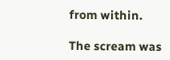from within.

The scream was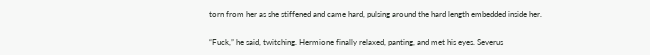torn from her as she stiffened and came hard, pulsing around the hard length embedded inside her.

“Fuck,” he said, twitching. Hermione finally relaxed, panting, and met his eyes. Severus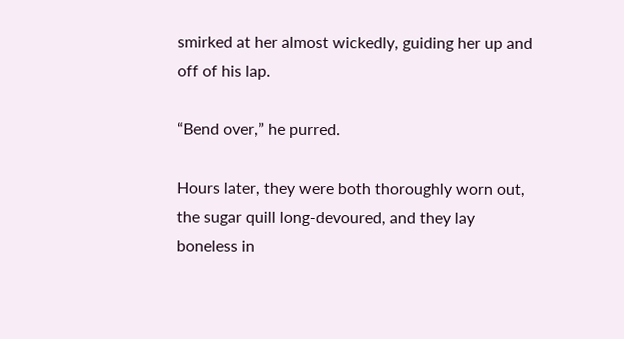smirked at her almost wickedly, guiding her up and off of his lap.

“Bend over,” he purred.

Hours later, they were both thoroughly worn out, the sugar quill long-devoured, and they lay boneless in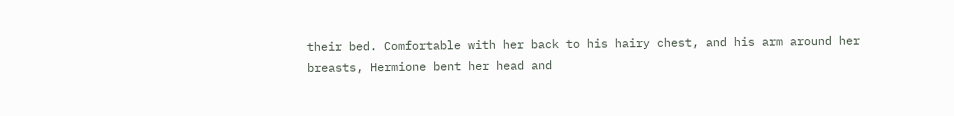their bed. Comfortable with her back to his hairy chest, and his arm around her breasts, Hermione bent her head and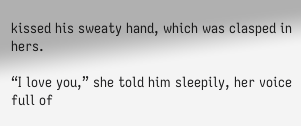kissed his sweaty hand, which was clasped in hers.

“I love you,” she told him sleepily, her voice full of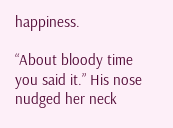happiness.

“About bloody time you said it.” His nose nudged her neck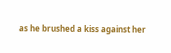as he brushed a kiss against her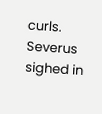curls. Severus sighed in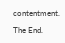contentment.

The End.